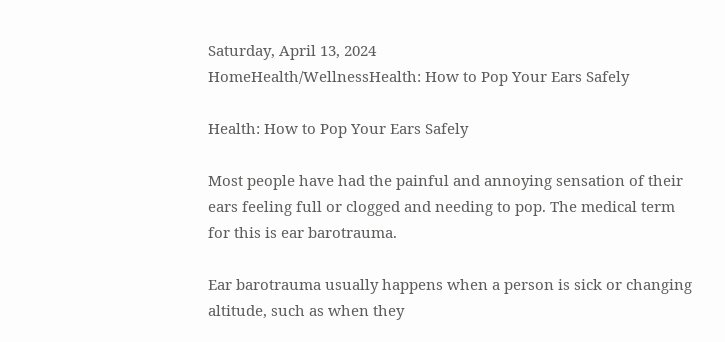Saturday, April 13, 2024
HomeHealth/WellnessHealth: How to Pop Your Ears Safely

Health: How to Pop Your Ears Safely

Most people have had the painful and annoying sensation of their ears feeling full or clogged and needing to pop. The medical term for this is ear barotrauma.

Ear barotrauma usually happens when a person is sick or changing altitude, such as when they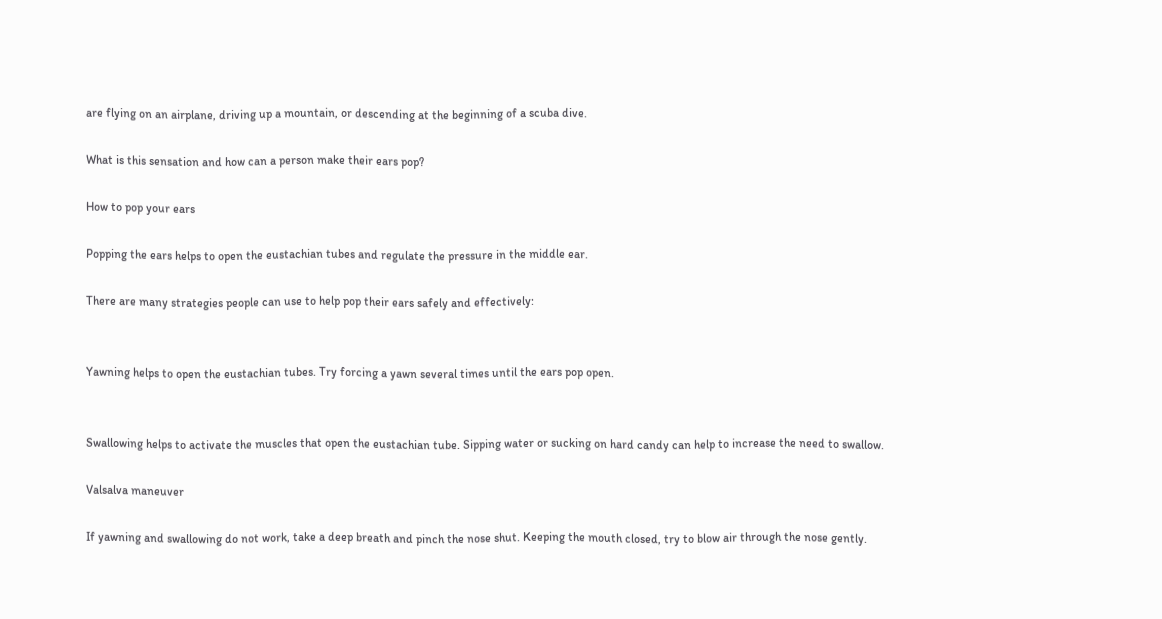are flying on an airplane, driving up a mountain, or descending at the beginning of a scuba dive.

What is this sensation and how can a person make their ears pop?

How to pop your ears

Popping the ears helps to open the eustachian tubes and regulate the pressure in the middle ear.

There are many strategies people can use to help pop their ears safely and effectively:


Yawning helps to open the eustachian tubes. Try forcing a yawn several times until the ears pop open.


Swallowing helps to activate the muscles that open the eustachian tube. Sipping water or sucking on hard candy can help to increase the need to swallow.

Valsalva maneuver

If yawning and swallowing do not work, take a deep breath and pinch the nose shut. Keeping the mouth closed, try to blow air through the nose gently.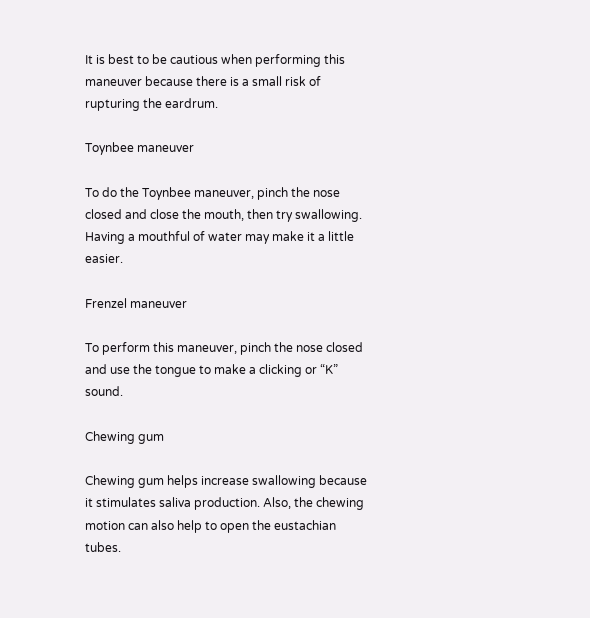It is best to be cautious when performing this maneuver because there is a small risk of rupturing the eardrum.

Toynbee maneuver

To do the Toynbee maneuver, pinch the nose closed and close the mouth, then try swallowing. Having a mouthful of water may make it a little easier.

Frenzel maneuver

To perform this maneuver, pinch the nose closed and use the tongue to make a clicking or “K” sound.

Chewing gum

Chewing gum helps increase swallowing because it stimulates saliva production. Also, the chewing motion can also help to open the eustachian tubes.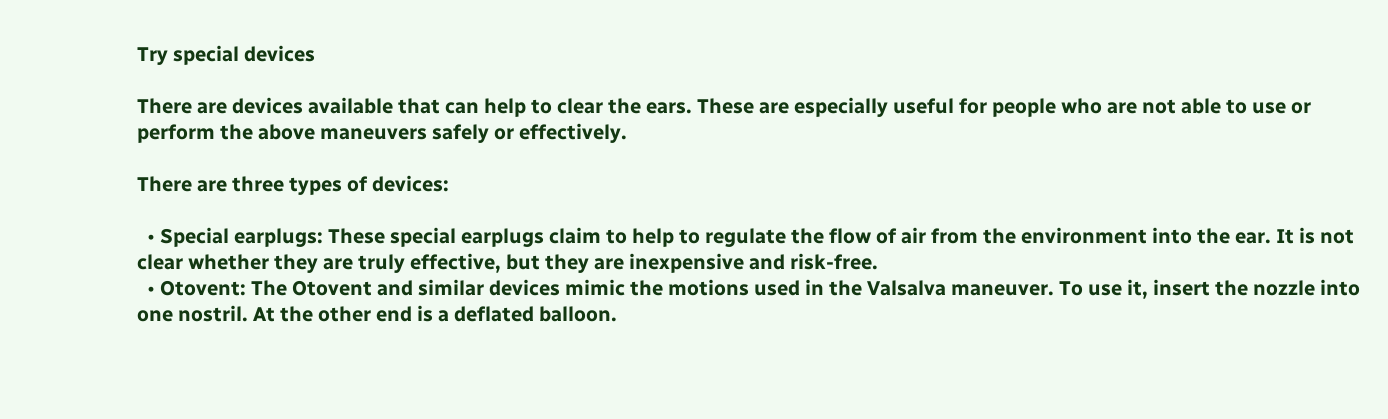Try special devices

There are devices available that can help to clear the ears. These are especially useful for people who are not able to use or perform the above maneuvers safely or effectively.

There are three types of devices:

  • Special earplugs: These special earplugs claim to help to regulate the flow of air from the environment into the ear. It is not clear whether they are truly effective, but they are inexpensive and risk-free.
  • Otovent: The Otovent and similar devices mimic the motions used in the Valsalva maneuver. To use it, insert the nozzle into one nostril. At the other end is a deflated balloon.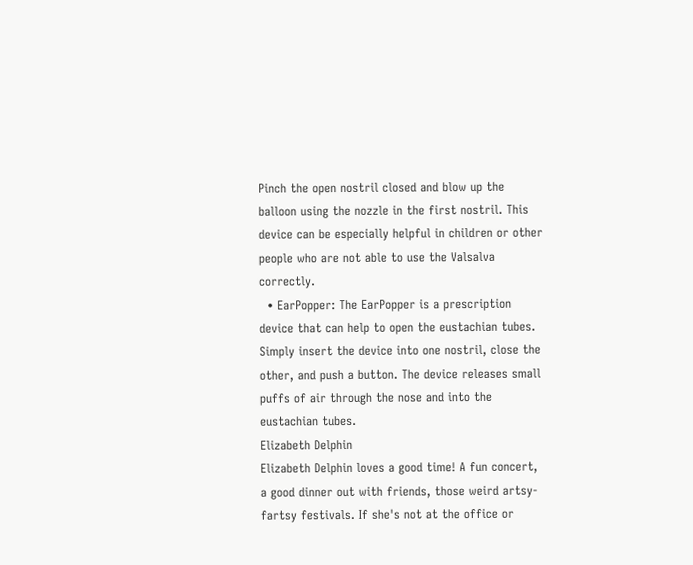Pinch the open nostril closed and blow up the balloon using the nozzle in the first nostril. This device can be especially helpful in children or other people who are not able to use the Valsalva correctly.
  • EarPopper: The EarPopper is a prescription device that can help to open the eustachian tubes. Simply insert the device into one nostril, close the other, and push a button. The device releases small puffs of air through the nose and into the eustachian tubes.
Elizabeth Delphin
Elizabeth Delphin loves a good time! A fun concert, a good dinner out with friends, those weird artsy-fartsy festivals. If she's not at the office or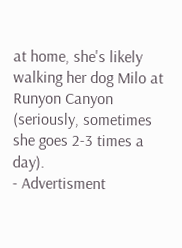at home, she's likely walking her dog Milo at Runyon Canyon (seriously, sometimes she goes 2-3 times a day).
- Advertisment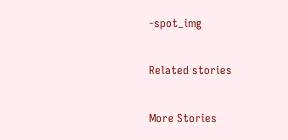-spot_img

Related stories

More Stories